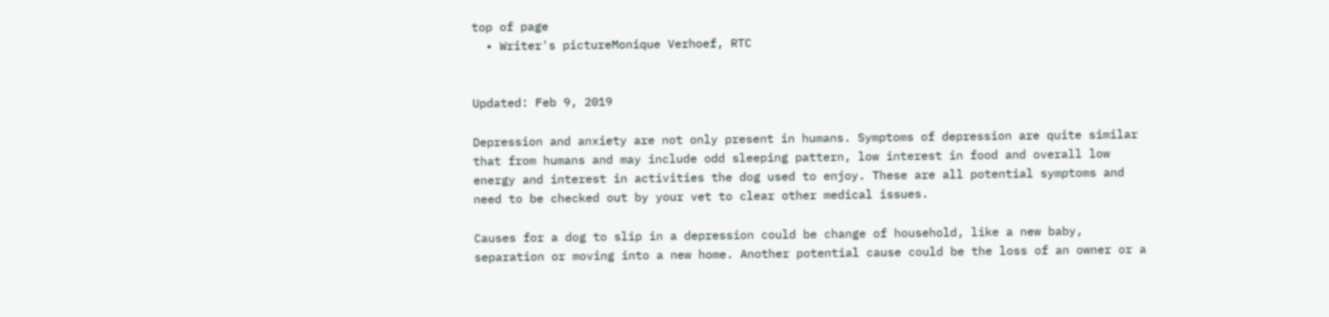top of page
  • Writer's pictureMonique Verhoef, RTC


Updated: Feb 9, 2019

Depression and anxiety are not only present in humans. Symptoms of depression are quite similar that from humans and may include odd sleeping pattern, low interest in food and overall low energy and interest in activities the dog used to enjoy. These are all potential symptoms and need to be checked out by your vet to clear other medical issues.

Causes for a dog to slip in a depression could be change of household, like a new baby, separation or moving into a new home. Another potential cause could be the loss of an owner or a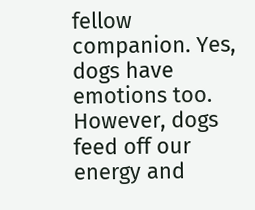fellow companion. Yes, dogs have emotions too. However, dogs feed off our energy and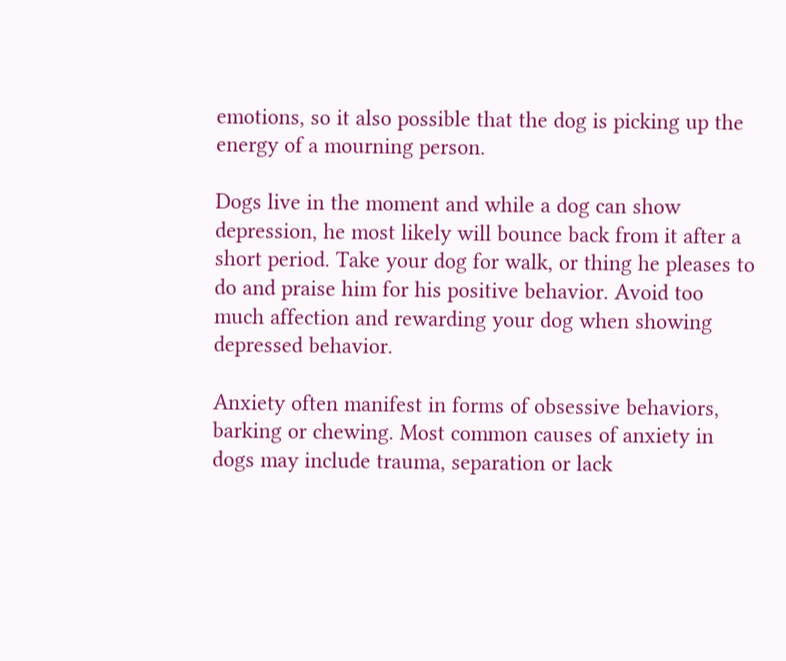emotions, so it also possible that the dog is picking up the energy of a mourning person.

Dogs live in the moment and while a dog can show depression, he most likely will bounce back from it after a short period. Take your dog for walk, or thing he pleases to do and praise him for his positive behavior. Avoid too much affection and rewarding your dog when showing depressed behavior.

Anxiety often manifest in forms of obsessive behaviors, barking or chewing. Most common causes of anxiety in dogs may include trauma, separation or lack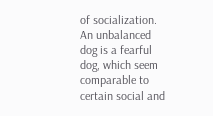of socialization. An unbalanced dog is a fearful dog, which seem comparable to certain social and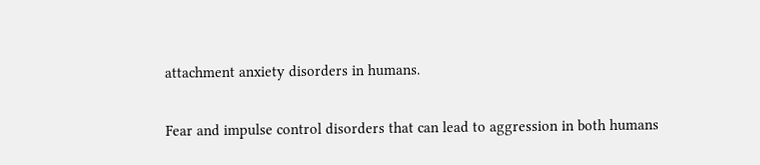attachment anxiety disorders in humans.

Fear and impulse control disorders that can lead to aggression in both humans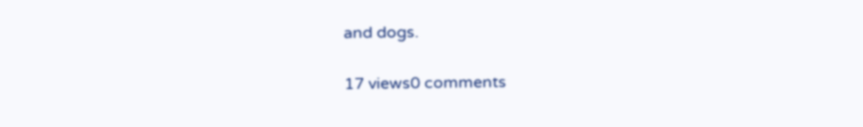and dogs.

17 views0 comments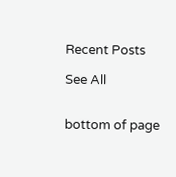Recent Posts

See All


bottom of page